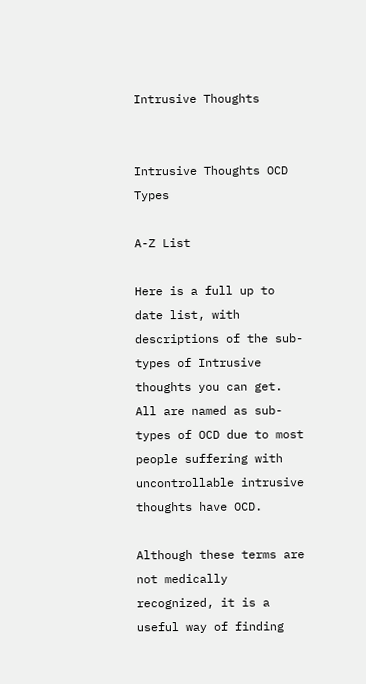Intrusive Thoughts


Intrusive Thoughts OCD Types

A-Z List

Here is a full up to date list, with descriptions of the sub-types of Intrusive thoughts you can get. All are named as sub-types of OCD due to most people suffering with uncontrollable intrusive thoughts have OCD.

Although these terms are not medically recognized, it is a useful way of finding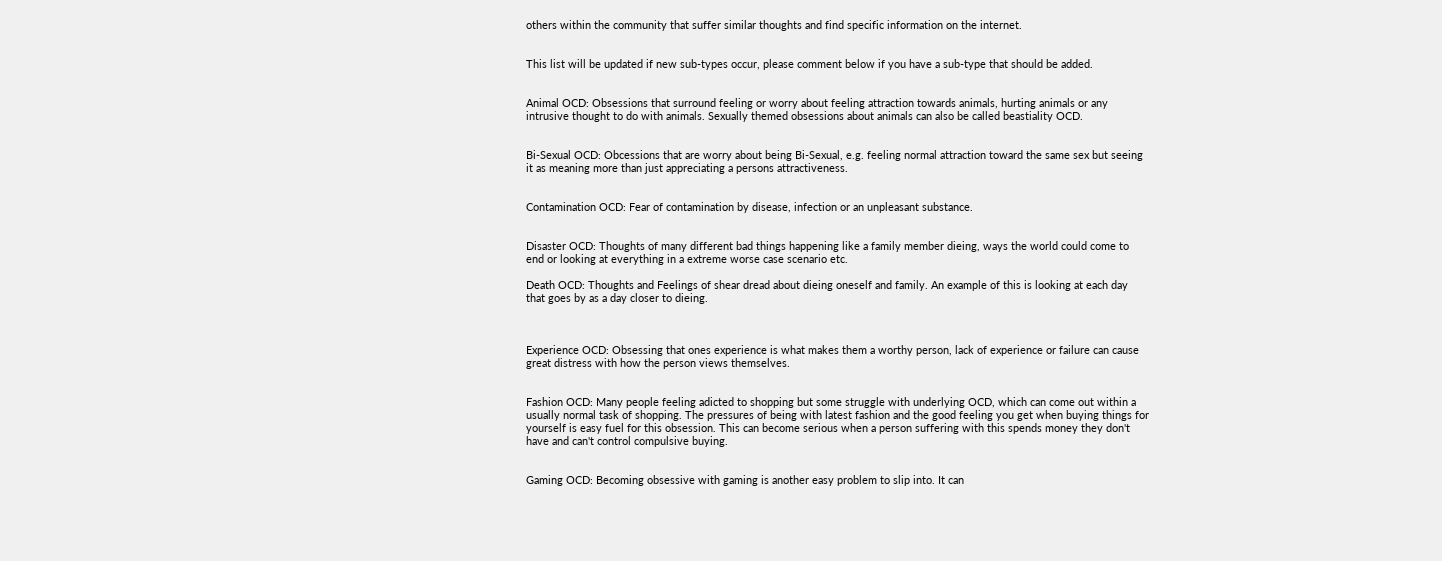others within the community that suffer similar thoughts and find specific information on the internet.


This list will be updated if new sub-types occur, please comment below if you have a sub-type that should be added.


Animal OCD: Obsessions that surround feeling or worry about feeling attraction towards animals, hurting animals or any intrusive thought to do with animals. Sexually themed obsessions about animals can also be called beastiality OCD.


Bi-Sexual OCD: Obcessions that are worry about being Bi-Sexual, e.g. feeling normal attraction toward the same sex but seeing it as meaning more than just appreciating a persons attractiveness.


Contamination OCD: Fear of contamination by disease, infection or an unpleasant substance.


Disaster OCD: Thoughts of many different bad things happening like a family member dieing, ways the world could come to end or looking at everything in a extreme worse case scenario etc.

Death OCD: Thoughts and Feelings of shear dread about dieing oneself and family. An example of this is looking at each day that goes by as a day closer to dieing.



Experience OCD: Obsessing that ones experience is what makes them a worthy person, lack of experience or failure can cause great distress with how the person views themselves.


Fashion OCD: Many people feeling adicted to shopping but some struggle with underlying OCD, which can come out within a usually normal task of shopping. The pressures of being with latest fashion and the good feeling you get when buying things for yourself is easy fuel for this obsession. This can become serious when a person suffering with this spends money they don't have and can't control compulsive buying.


Gaming OCD: Becoming obsessive with gaming is another easy problem to slip into. It can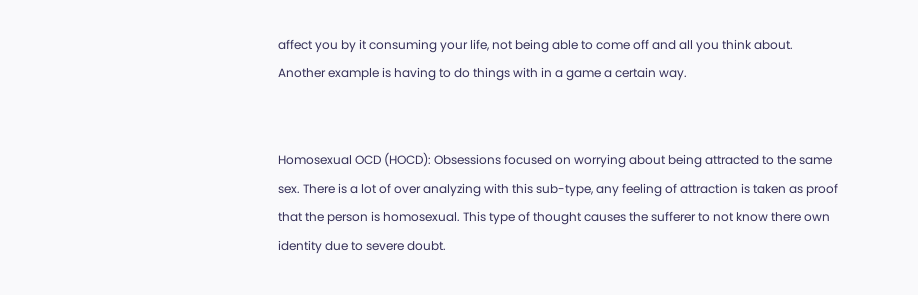affect you by it consuming your life, not being able to come off and all you think about. Another example is having to do things with in a game a certain way.


Homosexual OCD (HOCD): Obsessions focused on worrying about being attracted to the same sex. There is a lot of over analyzing with this sub-type, any feeling of attraction is taken as proof that the person is homosexual. This type of thought causes the sufferer to not know there own identity due to severe doubt.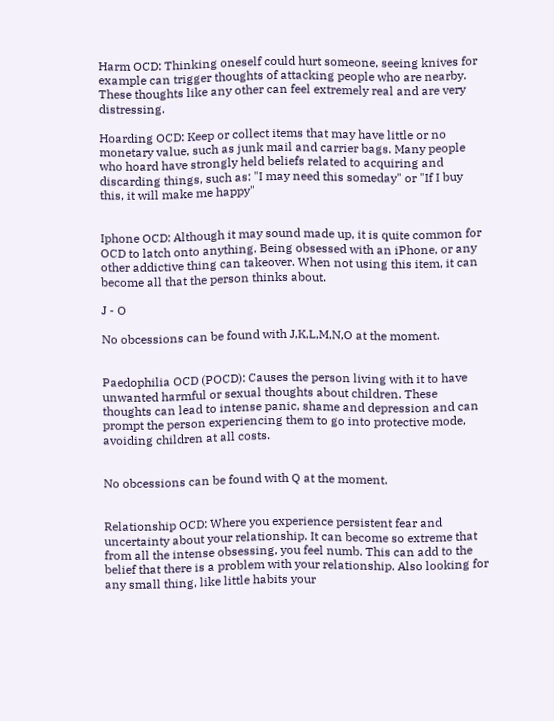Harm OCD: Thinking oneself could hurt someone, seeing knives for example can trigger thoughts of attacking people who are nearby. These thoughts like any other can feel extremely real and are very distressing.

Hoarding OCD: Keep or collect items that may have little or no monetary value, such as junk mail and carrier bags. Many people who hoard have strongly held beliefs related to acquiring and discarding things, such as: "I may need this someday" or "If I buy this, it will make me happy"


Iphone OCD: Although it may sound made up, it is quite common for OCD to latch onto anything. Being obsessed with an iPhone, or any other addictive thing can takeover. When not using this item, it can become all that the person thinks about.

J - O

No obcessions can be found with J,K,L,M,N,O at the moment.


Paedophilia OCD (POCD): Causes the person living with it to have unwanted harmful or sexual thoughts about children. These thoughts can lead to intense panic, shame and depression and can prompt the person experiencing them to go into protective mode, avoiding children at all costs.


No obcessions can be found with Q at the moment.


Relationship OCD: Where you experience persistent fear and uncertainty about your relationship. It can become so extreme that from all the intense obsessing, you feel numb. This can add to the belief that there is a problem with your relationship. Also looking for any small thing, like little habits your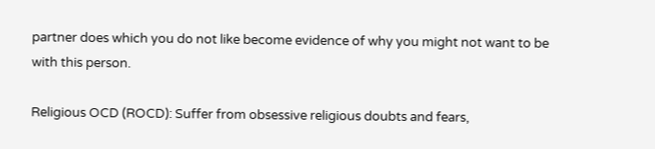partner does which you do not like become evidence of why you might not want to be with this person.

Religious OCD (ROCD): Suffer from obsessive religious doubts and fears,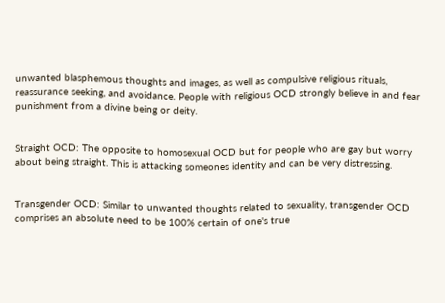unwanted blasphemous thoughts and images, as well as compulsive religious rituals, reassurance seeking, and avoidance. People with religious OCD strongly believe in and fear punishment from a divine being or deity.


Straight OCD: The opposite to homosexual OCD but for people who are gay but worry about being straight. This is attacking someones identity and can be very distressing.


Transgender OCD: Similar to unwanted thoughts related to sexuality, transgender OCD comprises an absolute need to be 100% certain of one's true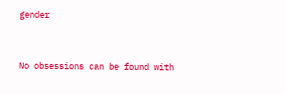gender


No obsessions can be found with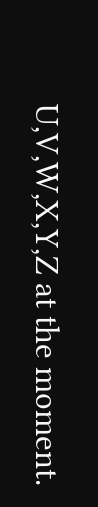U,V,W,X,Y,Z at the moment.